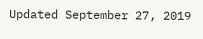Updated September 27, 2019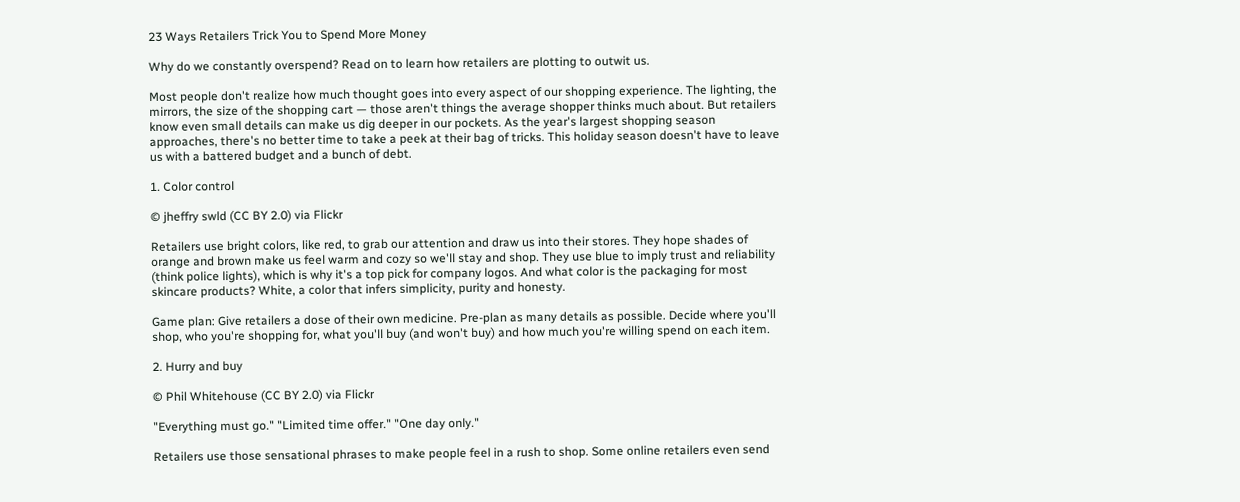23 Ways Retailers Trick You to Spend More Money

Why do we constantly overspend? Read on to learn how retailers are plotting to outwit us.

Most people don't realize how much thought goes into every aspect of our shopping experience. The lighting, the mirrors, the size of the shopping cart — those aren't things the average shopper thinks much about. But retailers know even small details can make us dig deeper in our pockets. As the year's largest shopping season approaches, there's no better time to take a peek at their bag of tricks. This holiday season doesn't have to leave us with a battered budget and a bunch of debt.

1. Color control

© jheffry swld (CC BY 2.0) via Flickr

Retailers use bright colors, like red, to grab our attention and draw us into their stores. They hope shades of orange and brown make us feel warm and cozy so we'll stay and shop. They use blue to imply trust and reliability (think police lights), which is why it's a top pick for company logos. And what color is the packaging for most skincare products? White, a color that infers simplicity, purity and honesty.

Game plan: Give retailers a dose of their own medicine. Pre-plan as many details as possible. Decide where you'll shop, who you're shopping for, what you'll buy (and won't buy) and how much you're willing spend on each item.

2. Hurry and buy

© Phil Whitehouse (CC BY 2.0) via Flickr

"Everything must go." "Limited time offer." "One day only."

Retailers use those sensational phrases to make people feel in a rush to shop. Some online retailers even send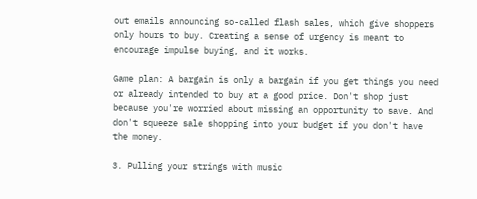out emails announcing so-called flash sales, which give shoppers only hours to buy. Creating a sense of urgency is meant to encourage impulse buying, and it works.

Game plan: A bargain is only a bargain if you get things you need or already intended to buy at a good price. Don't shop just because you're worried about missing an opportunity to save. And don't squeeze sale shopping into your budget if you don't have the money.

3. Pulling your strings with music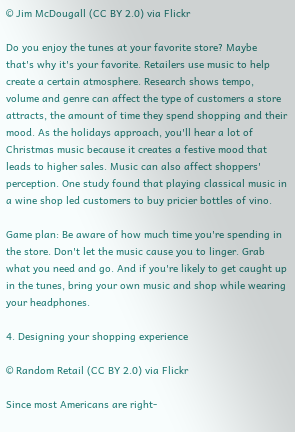© Jim McDougall (CC BY 2.0) via Flickr

Do you enjoy the tunes at your favorite store? Maybe that's why it's your favorite. Retailers use music to help create a certain atmosphere. Research shows tempo, volume and genre can affect the type of customers a store attracts, the amount of time they spend shopping and their mood. As the holidays approach, you'll hear a lot of Christmas music because it creates a festive mood that leads to higher sales. Music can also affect shoppers' perception. One study found that playing classical music in a wine shop led customers to buy pricier bottles of vino.

Game plan: Be aware of how much time you're spending in the store. Don't let the music cause you to linger. Grab what you need and go. And if you're likely to get caught up in the tunes, bring your own music and shop while wearing your headphones.

4. Designing your shopping experience

© Random Retail (CC BY 2.0) via Flickr

Since most Americans are right-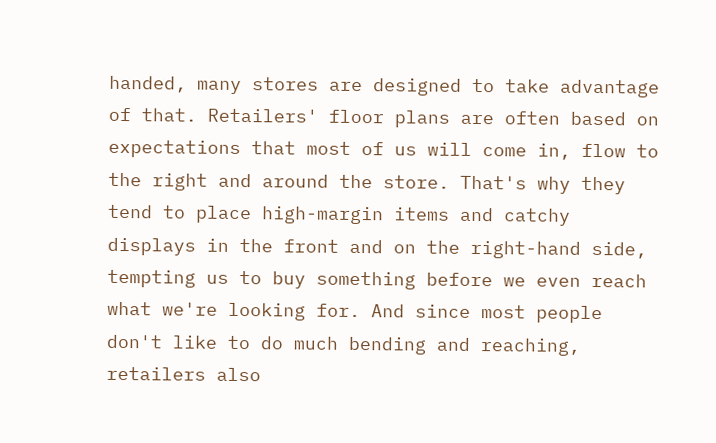handed, many stores are designed to take advantage of that. Retailers' floor plans are often based on expectations that most of us will come in, flow to the right and around the store. That's why they tend to place high-margin items and catchy displays in the front and on the right-hand side, tempting us to buy something before we even reach what we're looking for. And since most people don't like to do much bending and reaching, retailers also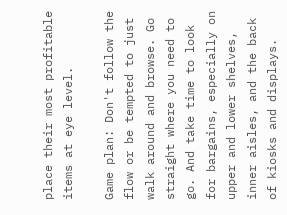place their most profitable items at eye level.

Game plan: Don't follow the flow or be tempted to just walk around and browse. Go straight where you need to go. And take time to look for bargains, especially on upper and lower shelves, inner aisles, and the back of kiosks and displays.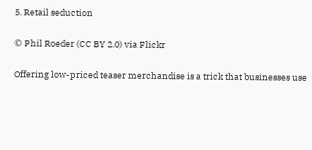5. Retail seduction

© Phil Roeder (CC BY 2.0) via Flickr

Offering low-priced teaser merchandise is a trick that businesses use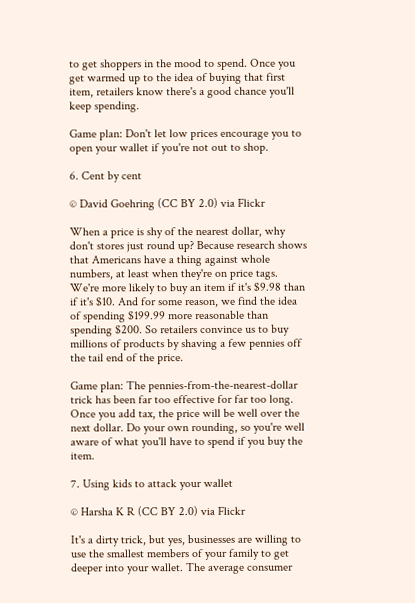to get shoppers in the mood to spend. Once you get warmed up to the idea of buying that first item, retailers know there's a good chance you'll keep spending.

Game plan: Don't let low prices encourage you to open your wallet if you're not out to shop.

6. Cent by cent

© David Goehring (CC BY 2.0) via Flickr

When a price is shy of the nearest dollar, why don't stores just round up? Because research shows that Americans have a thing against whole numbers, at least when they're on price tags. We're more likely to buy an item if it's $9.98 than if it's $10. And for some reason, we find the idea of spending $199.99 more reasonable than spending $200. So retailers convince us to buy millions of products by shaving a few pennies off the tail end of the price.

Game plan: The pennies-from-the-nearest-dollar trick has been far too effective for far too long. Once you add tax, the price will be well over the next dollar. Do your own rounding, so you're well aware of what you'll have to spend if you buy the item.

7. Using kids to attack your wallet

© Harsha K R (CC BY 2.0) via Flickr

It's a dirty trick, but yes, businesses are willing to use the smallest members of your family to get deeper into your wallet. The average consumer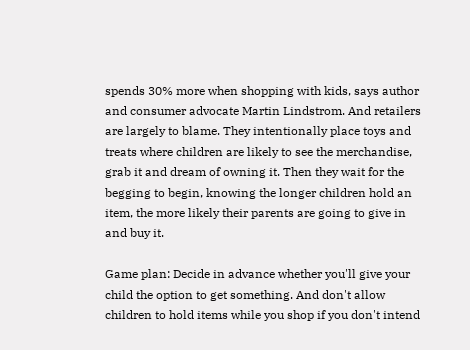spends 30% more when shopping with kids, says author and consumer advocate Martin Lindstrom. And retailers are largely to blame. They intentionally place toys and treats where children are likely to see the merchandise, grab it and dream of owning it. Then they wait for the begging to begin, knowing the longer children hold an item, the more likely their parents are going to give in and buy it.

Game plan: Decide in advance whether you'll give your child the option to get something. And don't allow children to hold items while you shop if you don't intend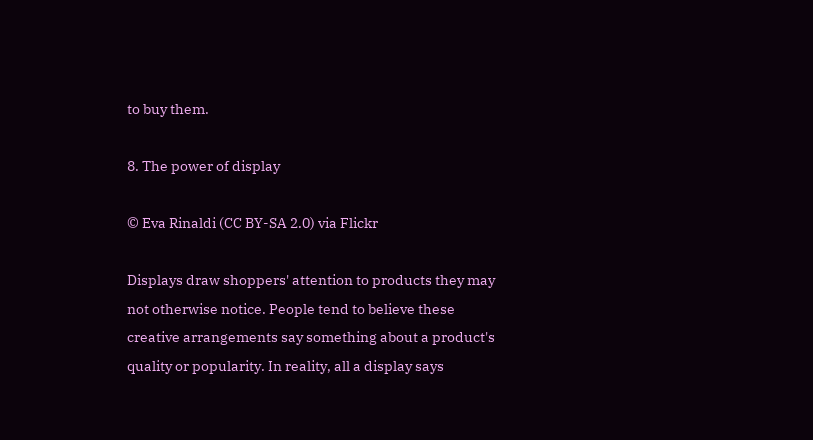to buy them.

8. The power of display

© Eva Rinaldi (CC BY-SA 2.0) via Flickr

Displays draw shoppers' attention to products they may not otherwise notice. People tend to believe these creative arrangements say something about a product's quality or popularity. In reality, all a display says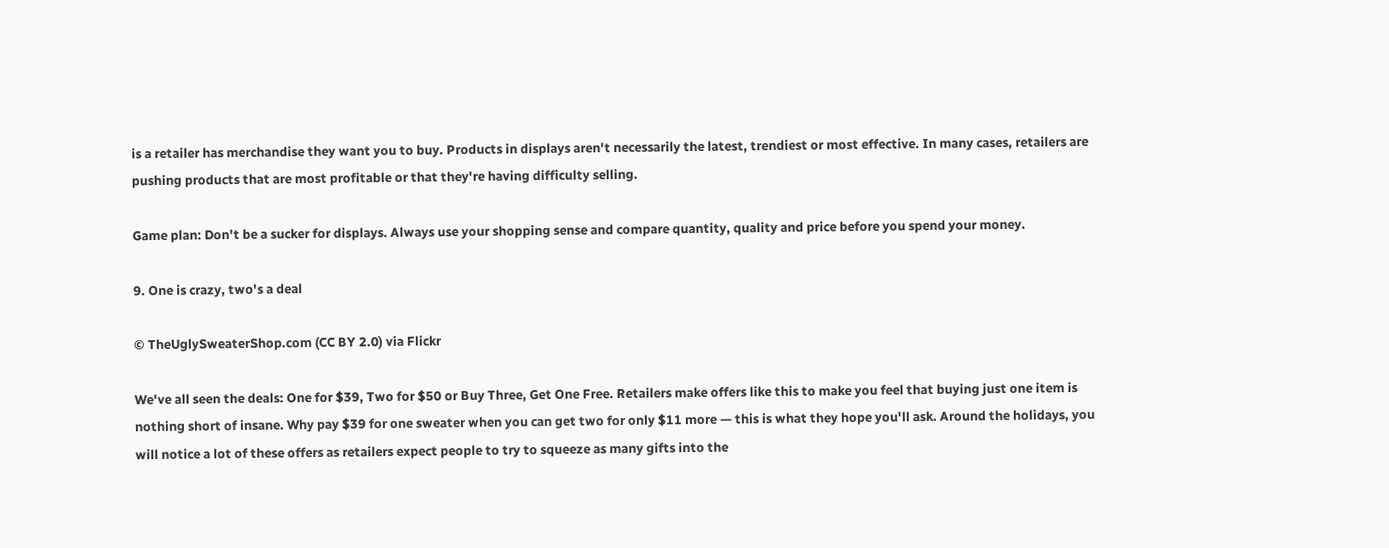is a retailer has merchandise they want you to buy. Products in displays aren't necessarily the latest, trendiest or most effective. In many cases, retailers are pushing products that are most profitable or that they're having difficulty selling.

Game plan: Don't be a sucker for displays. Always use your shopping sense and compare quantity, quality and price before you spend your money.

9. One is crazy, two's a deal

© TheUglySweaterShop.com (CC BY 2.0) via Flickr

We've all seen the deals: One for $39, Two for $50 or Buy Three, Get One Free. Retailers make offers like this to make you feel that buying just one item is nothing short of insane. Why pay $39 for one sweater when you can get two for only $11 more — this is what they hope you'll ask. Around the holidays, you will notice a lot of these offers as retailers expect people to try to squeeze as many gifts into the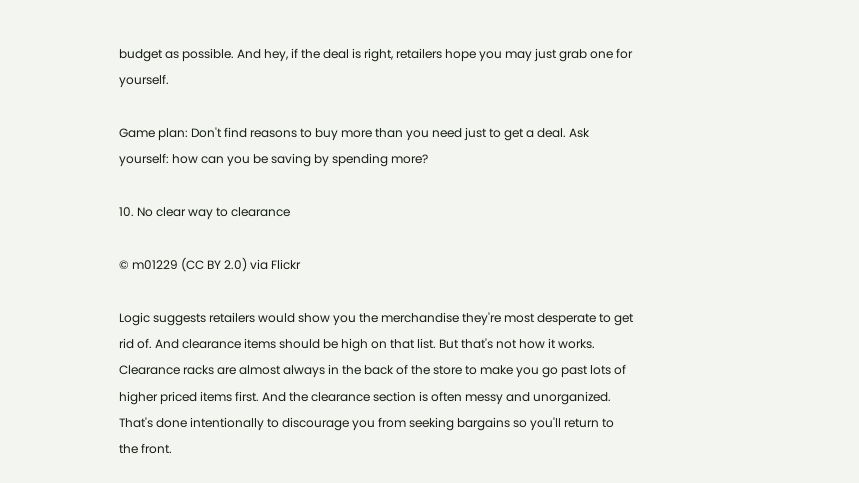budget as possible. And hey, if the deal is right, retailers hope you may just grab one for yourself.

Game plan: Don't find reasons to buy more than you need just to get a deal. Ask yourself: how can you be saving by spending more?

10. No clear way to clearance

© m01229 (CC BY 2.0) via Flickr

Logic suggests retailers would show you the merchandise they're most desperate to get rid of. And clearance items should be high on that list. But that's not how it works. Clearance racks are almost always in the back of the store to make you go past lots of higher priced items first. And the clearance section is often messy and unorganized. That's done intentionally to discourage you from seeking bargains so you'll return to the front.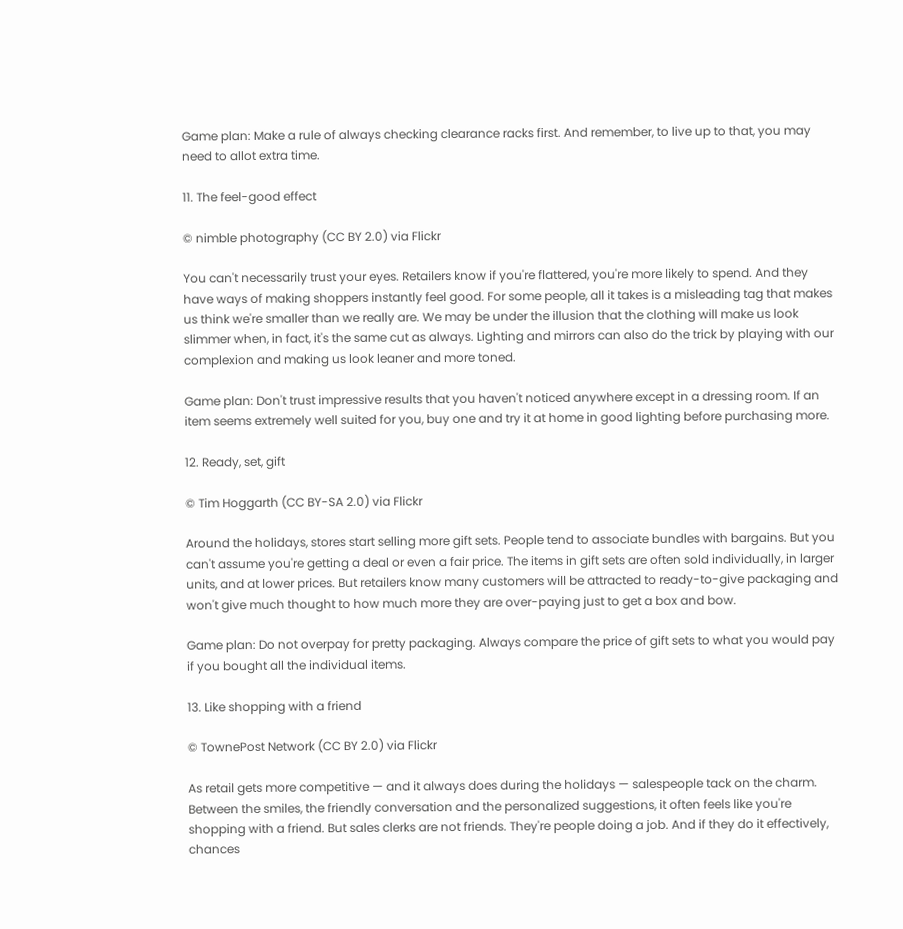Game plan: Make a rule of always checking clearance racks first. And remember, to live up to that, you may need to allot extra time.

11. The feel-good effect

© nimble photography (CC BY 2.0) via Flickr

You can't necessarily trust your eyes. Retailers know if you're flattered, you're more likely to spend. And they have ways of making shoppers instantly feel good. For some people, all it takes is a misleading tag that makes us think we're smaller than we really are. We may be under the illusion that the clothing will make us look slimmer when, in fact, it's the same cut as always. Lighting and mirrors can also do the trick by playing with our complexion and making us look leaner and more toned.

Game plan: Don't trust impressive results that you haven't noticed anywhere except in a dressing room. If an item seems extremely well suited for you, buy one and try it at home in good lighting before purchasing more.

12. Ready, set, gift

© Tim Hoggarth (CC BY-SA 2.0) via Flickr

Around the holidays, stores start selling more gift sets. People tend to associate bundles with bargains. But you can't assume you're getting a deal or even a fair price. The items in gift sets are often sold individually, in larger units, and at lower prices. But retailers know many customers will be attracted to ready-to-give packaging and won't give much thought to how much more they are over-paying just to get a box and bow.

Game plan: Do not overpay for pretty packaging. Always compare the price of gift sets to what you would pay if you bought all the individual items.

13. Like shopping with a friend

© TownePost Network (CC BY 2.0) via Flickr

As retail gets more competitive — and it always does during the holidays — salespeople tack on the charm. Between the smiles, the friendly conversation and the personalized suggestions, it often feels like you're shopping with a friend. But sales clerks are not friends. They're people doing a job. And if they do it effectively, chances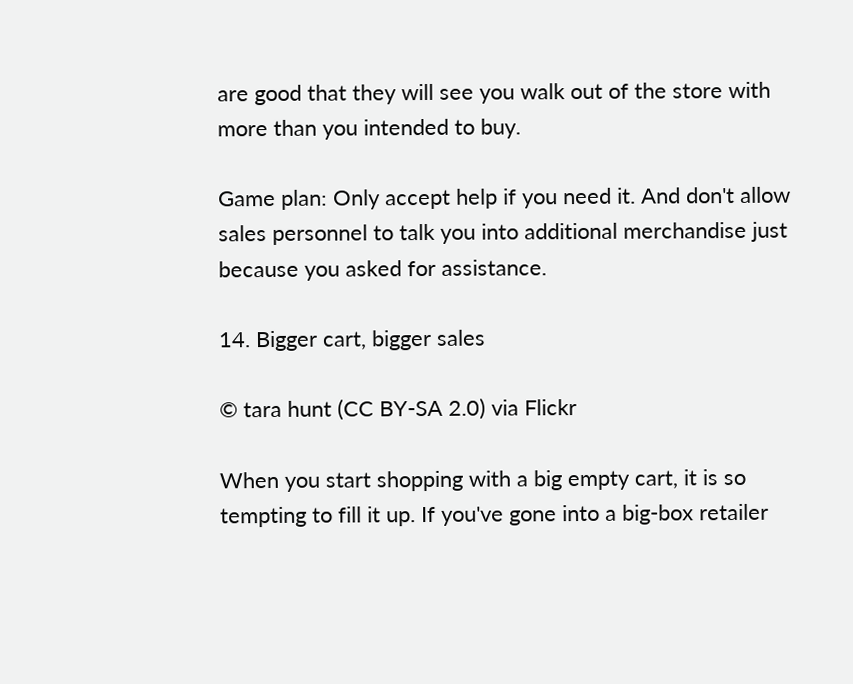are good that they will see you walk out of the store with more than you intended to buy.

Game plan: Only accept help if you need it. And don't allow sales personnel to talk you into additional merchandise just because you asked for assistance.

14. Bigger cart, bigger sales

© tara hunt (CC BY-SA 2.0) via Flickr

When you start shopping with a big empty cart, it is so tempting to fill it up. If you've gone into a big-box retailer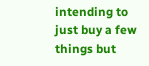intending to just buy a few things but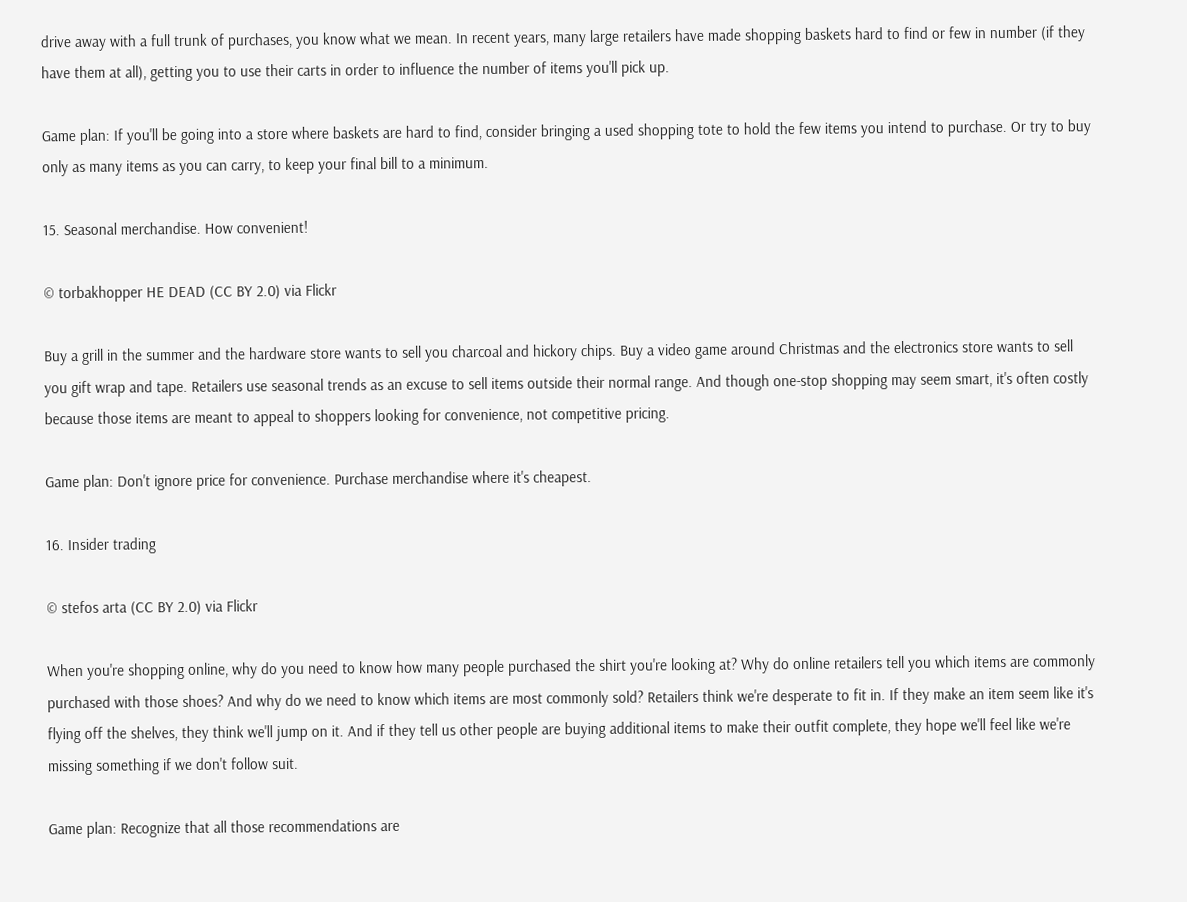drive away with a full trunk of purchases, you know what we mean. In recent years, many large retailers have made shopping baskets hard to find or few in number (if they have them at all), getting you to use their carts in order to influence the number of items you'll pick up.

Game plan: If you'll be going into a store where baskets are hard to find, consider bringing a used shopping tote to hold the few items you intend to purchase. Or try to buy only as many items as you can carry, to keep your final bill to a minimum.

15. Seasonal merchandise. How convenient!

© torbakhopper HE DEAD (CC BY 2.0) via Flickr

Buy a grill in the summer and the hardware store wants to sell you charcoal and hickory chips. Buy a video game around Christmas and the electronics store wants to sell you gift wrap and tape. Retailers use seasonal trends as an excuse to sell items outside their normal range. And though one-stop shopping may seem smart, it's often costly because those items are meant to appeal to shoppers looking for convenience, not competitive pricing.

Game plan: Don't ignore price for convenience. Purchase merchandise where it's cheapest.

16. Insider trading

© stefos arta (CC BY 2.0) via Flickr

When you're shopping online, why do you need to know how many people purchased the shirt you're looking at? Why do online retailers tell you which items are commonly purchased with those shoes? And why do we need to know which items are most commonly sold? Retailers think we're desperate to fit in. If they make an item seem like it's flying off the shelves, they think we'll jump on it. And if they tell us other people are buying additional items to make their outfit complete, they hope we'll feel like we're missing something if we don't follow suit.

Game plan: Recognize that all those recommendations are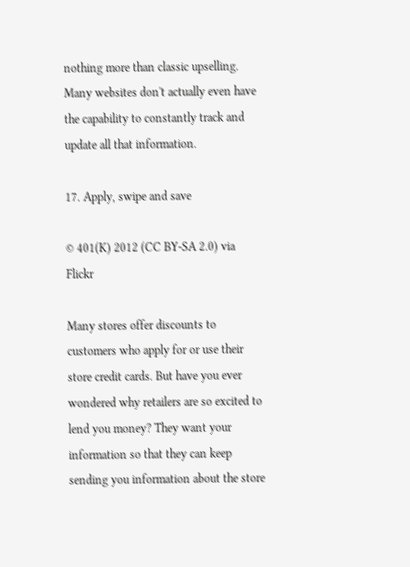nothing more than classic upselling. Many websites don't actually even have the capability to constantly track and update all that information.

17. Apply, swipe and save

© 401(K) 2012 (CC BY-SA 2.0) via Flickr

Many stores offer discounts to customers who apply for or use their store credit cards. But have you ever wondered why retailers are so excited to lend you money? They want your information so that they can keep sending you information about the store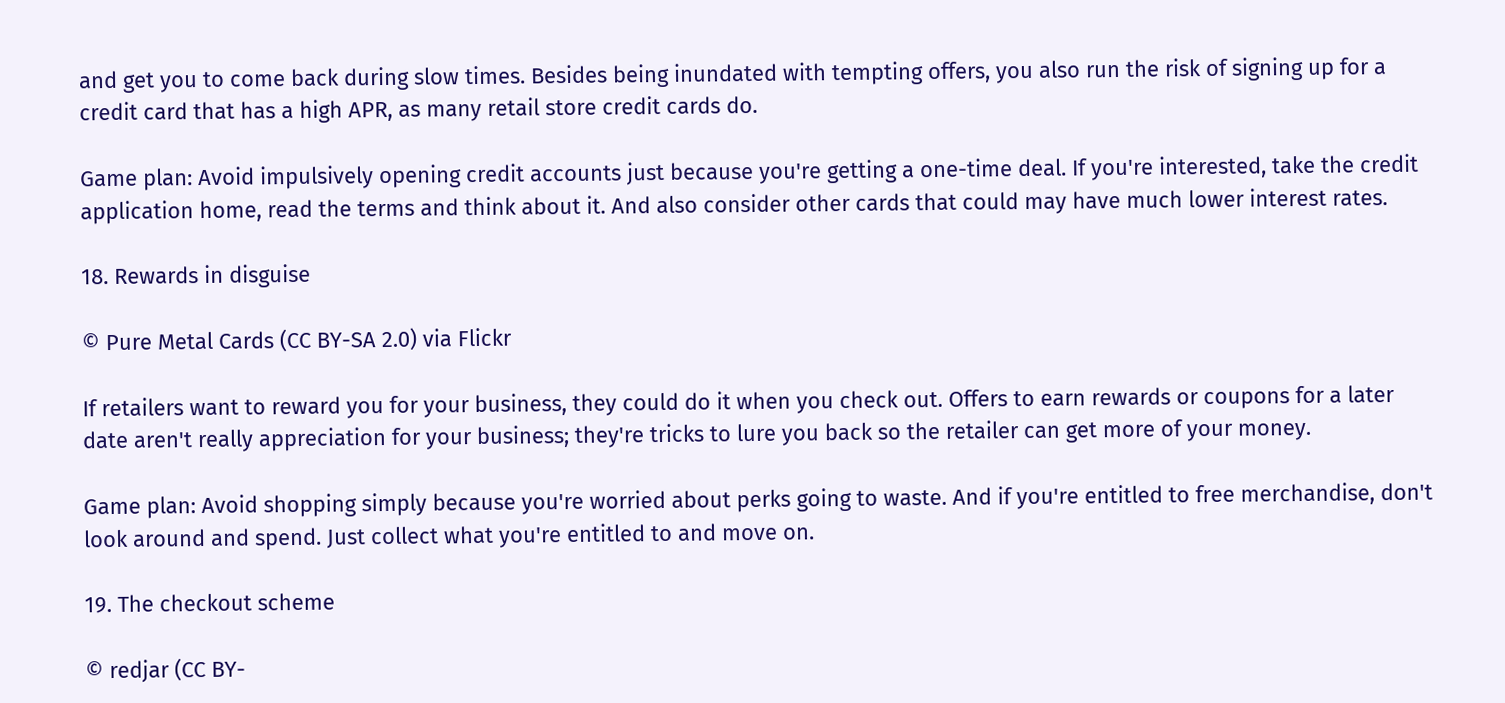and get you to come back during slow times. Besides being inundated with tempting offers, you also run the risk of signing up for a credit card that has a high APR, as many retail store credit cards do.

Game plan: Avoid impulsively opening credit accounts just because you're getting a one-time deal. If you're interested, take the credit application home, read the terms and think about it. And also consider other cards that could may have much lower interest rates.

18. Rewards in disguise

© Pure Metal Cards (CC BY-SA 2.0) via Flickr

If retailers want to reward you for your business, they could do it when you check out. Offers to earn rewards or coupons for a later date aren't really appreciation for your business; they're tricks to lure you back so the retailer can get more of your money.

Game plan: Avoid shopping simply because you're worried about perks going to waste. And if you're entitled to free merchandise, don't look around and spend. Just collect what you're entitled to and move on.

19. The checkout scheme

© redjar (CC BY-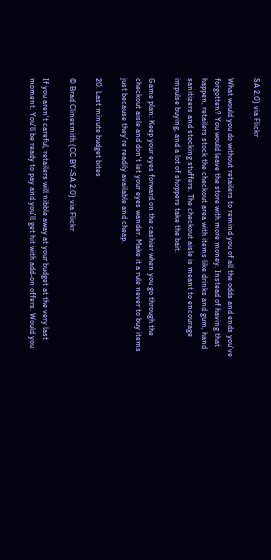SA 2.0) via Flickr

What would you do without retailers to remind you of all the odds and ends you've forgotten? You would leave the store with more money. Instead of having that happen, retailers stock the checkout area with items like drinks and gum, hand sanitizers and stocking stuffers. The checkout aisle is meant to encourage impulse buying, and a lot of shoppers take the bait.

Game plan: Keep your eyes forward on the cashier when you go through the checkout aisle and don't let your eyes wander. Make it a rule never to buy items just because they're readily available and cheap.

20. Last minute budget bites

© Brad Clinesmith (CC BY-SA 2.0) via Flickr

If you aren't careful, retailers will nibble away at your budget at the very last moment. You'll be ready to pay and you'll get hit with add-on offers. Would you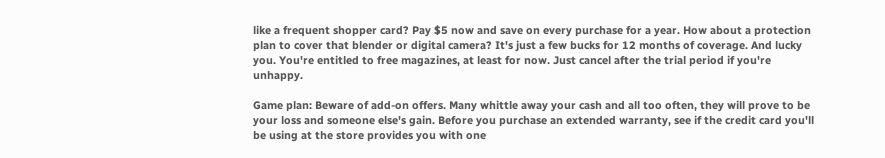like a frequent shopper card? Pay $5 now and save on every purchase for a year. How about a protection plan to cover that blender or digital camera? It's just a few bucks for 12 months of coverage. And lucky you. You're entitled to free magazines, at least for now. Just cancel after the trial period if you're unhappy.

Game plan: Beware of add-on offers. Many whittle away your cash and all too often, they will prove to be your loss and someone else's gain. Before you purchase an extended warranty, see if the credit card you'll be using at the store provides you with one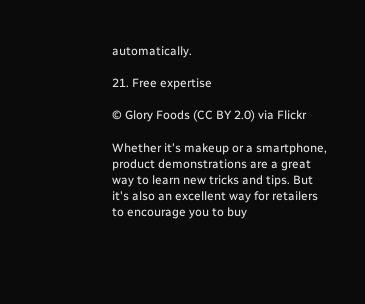automatically.

21. Free expertise

© Glory Foods (CC BY 2.0) via Flickr

Whether it's makeup or a smartphone, product demonstrations are a great way to learn new tricks and tips. But it's also an excellent way for retailers to encourage you to buy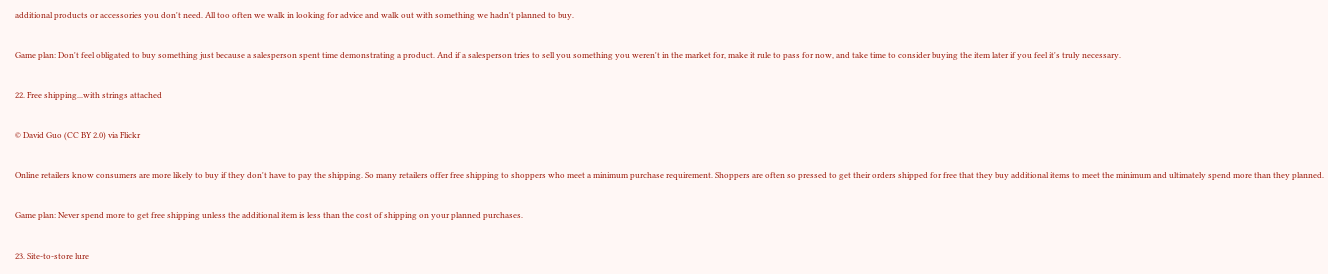additional products or accessories you don't need. All too often we walk in looking for advice and walk out with something we hadn't planned to buy.

Game plan: Don't feel obligated to buy something just because a salesperson spent time demonstrating a product. And if a salesperson tries to sell you something you weren't in the market for, make it rule to pass for now, and take time to consider buying the item later if you feel it's truly necessary.

22. Free shipping...with strings attached

© David Guo (CC BY 2.0) via Flickr

Online retailers know consumers are more likely to buy if they don't have to pay the shipping. So many retailers offer free shipping to shoppers who meet a minimum purchase requirement. Shoppers are often so pressed to get their orders shipped for free that they buy additional items to meet the minimum and ultimately spend more than they planned.

Game plan: Never spend more to get free shipping unless the additional item is less than the cost of shipping on your planned purchases.

23. Site-to-store lure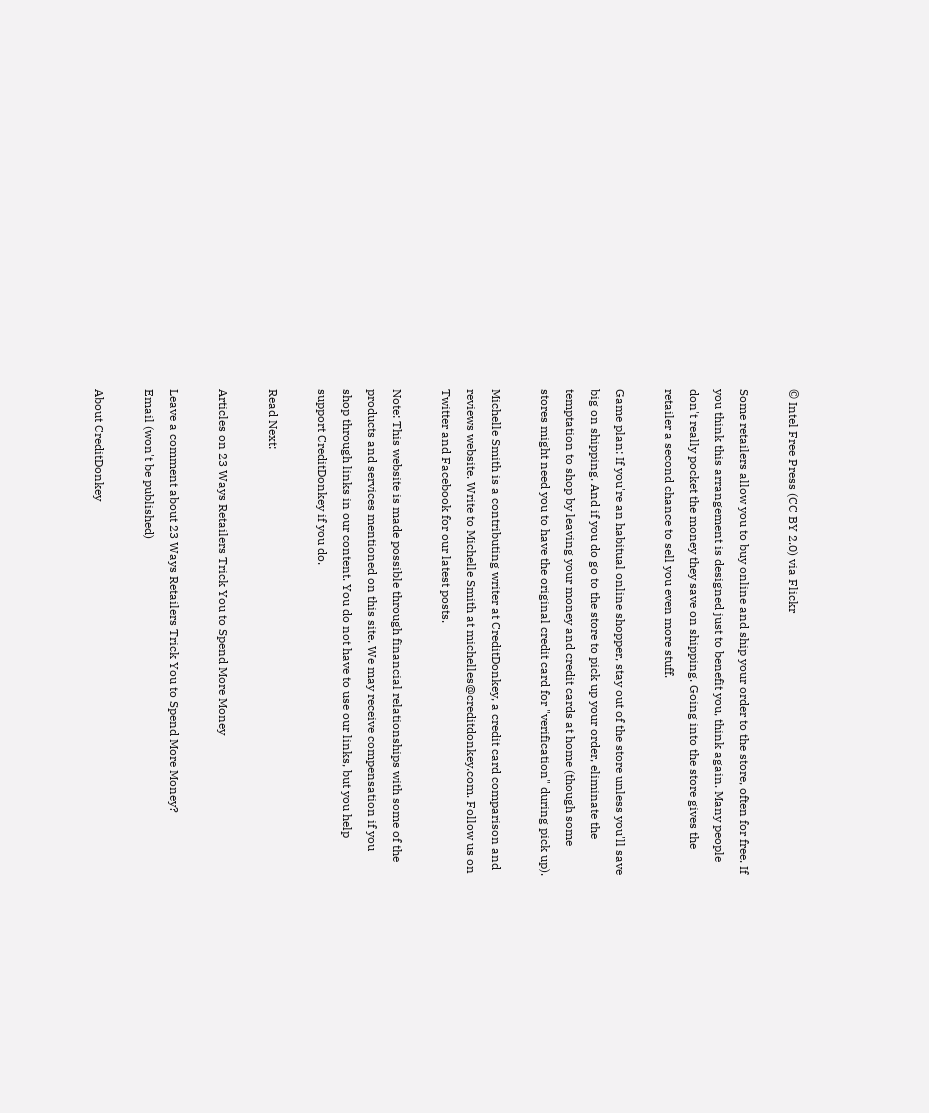© Intel Free Press (CC BY 2.0) via Flickr

Some retailers allow you to buy online and ship your order to the store, often for free. If you think this arrangement is designed just to benefit you, think again. Many people don't really pocket the money they save on shipping. Going into the store gives the retailer a second chance to sell you even more stuff.

Game plan: If you're an habitual online shopper, stay out of the store unless you'll save big on shipping. And if you do go to the store to pick up your order, eliminate the temptation to shop by leaving your money and credit cards at home (though some stores might need you to have the original credit card for "verification" during pick up).

Michelle Smith is a contributing writer at CreditDonkey, a credit card comparison and reviews website. Write to Michelle Smith at michelles@creditdonkey.com. Follow us on Twitter and Facebook for our latest posts.

Note: This website is made possible through financial relationships with some of the products and services mentioned on this site. We may receive compensation if you shop through links in our content. You do not have to use our links, but you help support CreditDonkey if you do.

Read Next:

Articles on 23 Ways Retailers Trick You to Spend More Money

Leave a comment about 23 Ways Retailers Trick You to Spend More Money?
Email (won't be published)

About CreditDonkey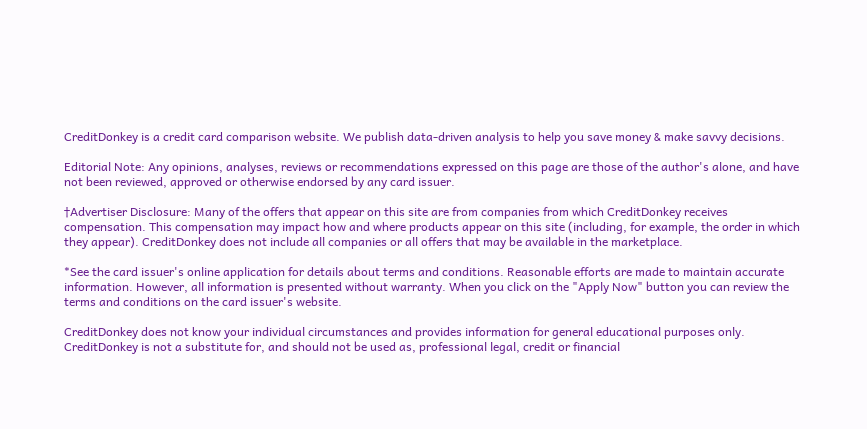CreditDonkey is a credit card comparison website. We publish data-driven analysis to help you save money & make savvy decisions.

Editorial Note: Any opinions, analyses, reviews or recommendations expressed on this page are those of the author's alone, and have not been reviewed, approved or otherwise endorsed by any card issuer.

†Advertiser Disclosure: Many of the offers that appear on this site are from companies from which CreditDonkey receives compensation. This compensation may impact how and where products appear on this site (including, for example, the order in which they appear). CreditDonkey does not include all companies or all offers that may be available in the marketplace.

*See the card issuer's online application for details about terms and conditions. Reasonable efforts are made to maintain accurate information. However, all information is presented without warranty. When you click on the "Apply Now" button you can review the terms and conditions on the card issuer's website.

CreditDonkey does not know your individual circumstances and provides information for general educational purposes only. CreditDonkey is not a substitute for, and should not be used as, professional legal, credit or financial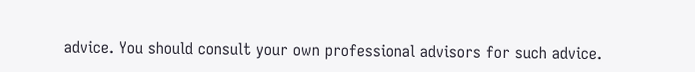advice. You should consult your own professional advisors for such advice.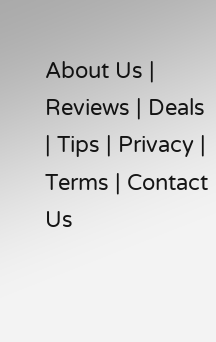About Us | Reviews | Deals | Tips | Privacy | Terms | Contact Us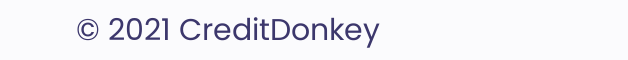© 2021 CreditDonkey